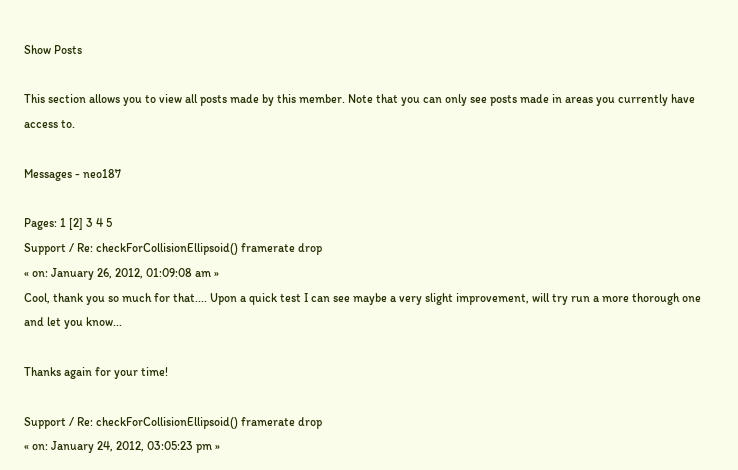Show Posts

This section allows you to view all posts made by this member. Note that you can only see posts made in areas you currently have access to.

Messages - neo187

Pages: 1 [2] 3 4 5
Support / Re: checkForCollisionEllipsoid() framerate drop
« on: January 26, 2012, 01:09:08 am »
Cool, thank you so much for that.... Upon a quick test I can see maybe a very slight improvement, will try run a more thorough one and let you know...

Thanks again for your time!

Support / Re: checkForCollisionEllipsoid() framerate drop
« on: January 24, 2012, 03:05:23 pm »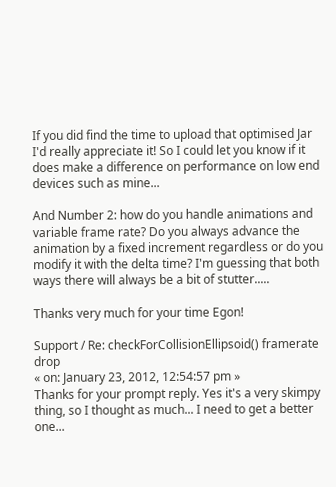If you did find the time to upload that optimised Jar I'd really appreciate it! So I could let you know if it does make a difference on performance on low end devices such as mine...

And Number 2: how do you handle animations and variable frame rate? Do you always advance the animation by a fixed increment regardless or do you modify it with the delta time? I'm guessing that both ways there will always be a bit of stutter.....

Thanks very much for your time Egon!

Support / Re: checkForCollisionEllipsoid() framerate drop
« on: January 23, 2012, 12:54:57 pm »
Thanks for your prompt reply. Yes it's a very skimpy thing, so I thought as much... I need to get a better one...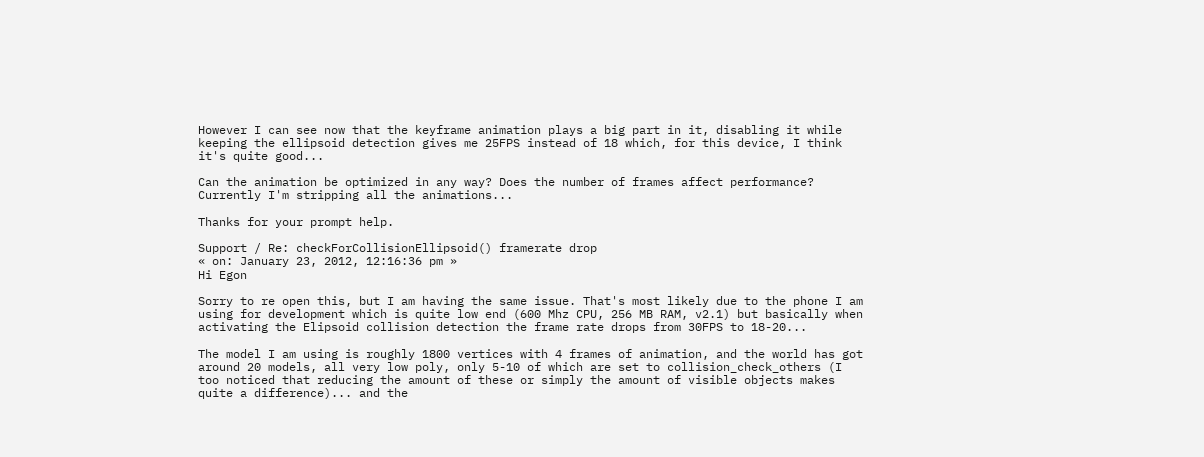However I can see now that the keyframe animation plays a big part in it, disabling it while keeping the ellipsoid detection gives me 25FPS instead of 18 which, for this device, I think it's quite good...

Can the animation be optimized in any way? Does the number of frames affect performance? Currently I'm stripping all the animations...

Thanks for your prompt help.

Support / Re: checkForCollisionEllipsoid() framerate drop
« on: January 23, 2012, 12:16:36 pm »
Hi Egon

Sorry to re open this, but I am having the same issue. That's most likely due to the phone I am using for development which is quite low end (600 Mhz CPU, 256 MB RAM, v2.1) but basically when activating the Elipsoid collision detection the frame rate drops from 30FPS to 18-20...

The model I am using is roughly 1800 vertices with 4 frames of animation, and the world has got around 20 models, all very low poly, only 5-10 of which are set to collision_check_others (I too noticed that reducing the amount of these or simply the amount of visible objects makes quite a difference)... and the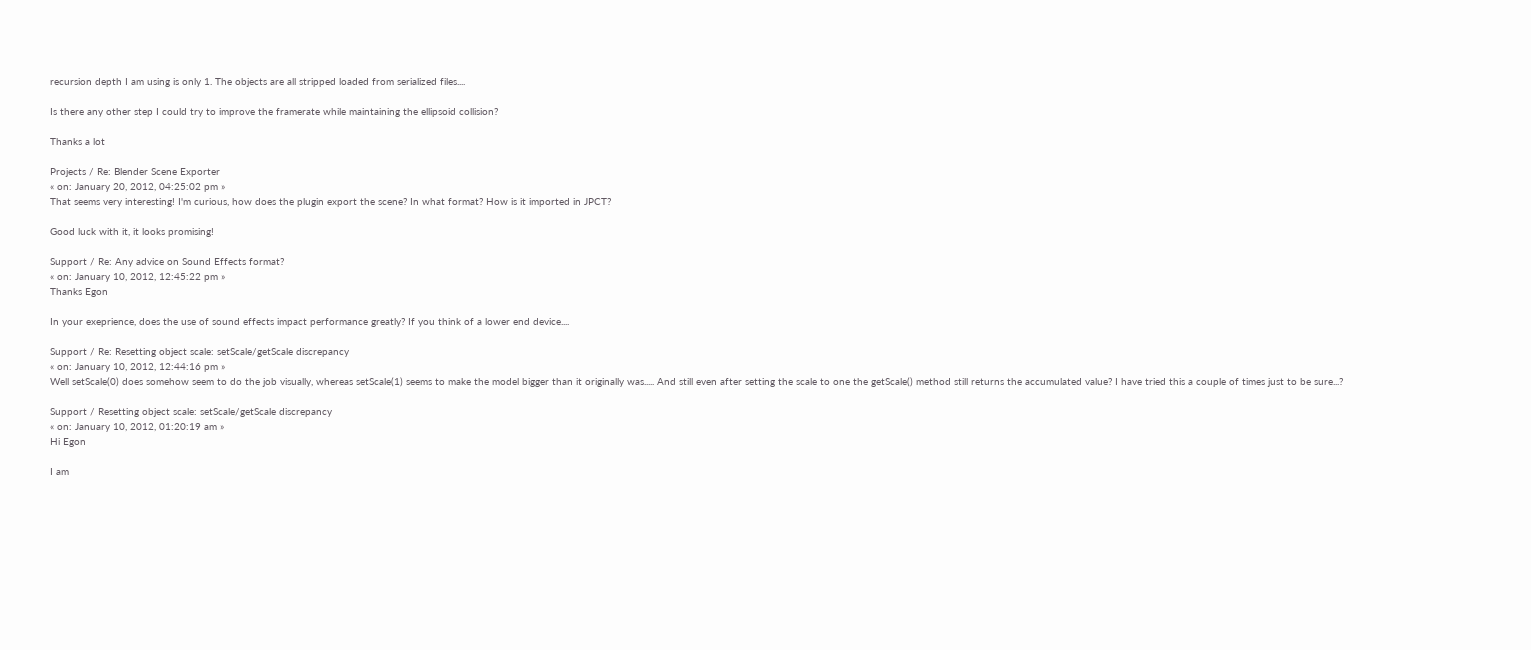recursion depth I am using is only 1. The objects are all stripped loaded from serialized files....

Is there any other step I could try to improve the framerate while maintaining the ellipsoid collision?

Thanks a lot

Projects / Re: Blender Scene Exporter
« on: January 20, 2012, 04:25:02 pm »
That seems very interesting! I'm curious, how does the plugin export the scene? In what format? How is it imported in JPCT?

Good luck with it, it looks promising!

Support / Re: Any advice on Sound Effects format?
« on: January 10, 2012, 12:45:22 pm »
Thanks Egon

In your exeprience, does the use of sound effects impact performance greatly? If you think of a lower end device....

Support / Re: Resetting object scale: setScale/getScale discrepancy
« on: January 10, 2012, 12:44:16 pm »
Well setScale(0) does somehow seem to do the job visually, whereas setScale(1) seems to make the model bigger than it originally was..... And still even after setting the scale to one the getScale() method still returns the accumulated value? I have tried this a couple of times just to be sure...?

Support / Resetting object scale: setScale/getScale discrepancy
« on: January 10, 2012, 01:20:19 am »
Hi Egon

I am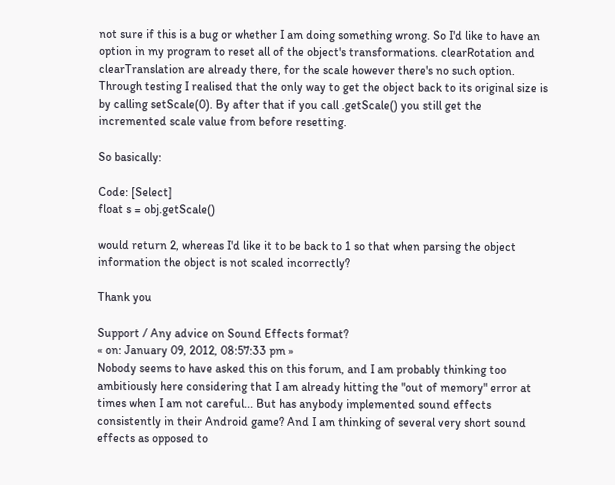not sure if this is a bug or whether I am doing something wrong. So I'd like to have an option in my program to reset all of the object's transformations. clearRotation and clearTranslation are already there, for the scale however there's no such option. Through testing I realised that the only way to get the object back to its original size is by calling setScale(0). By after that if you call .getScale() you still get the incremented scale value from before resetting.

So basically:

Code: [Select]
float s = obj.getScale()

would return 2, whereas I'd like it to be back to 1 so that when parsing the object information the object is not scaled incorrectly?

Thank you

Support / Any advice on Sound Effects format?
« on: January 09, 2012, 08:57:33 pm »
Nobody seems to have asked this on this forum, and I am probably thinking too ambitiously here considering that I am already hitting the "out of memory" error at times when I am not careful... But has anybody implemented sound effects consistently in their Android game? And I am thinking of several very short sound effects as opposed to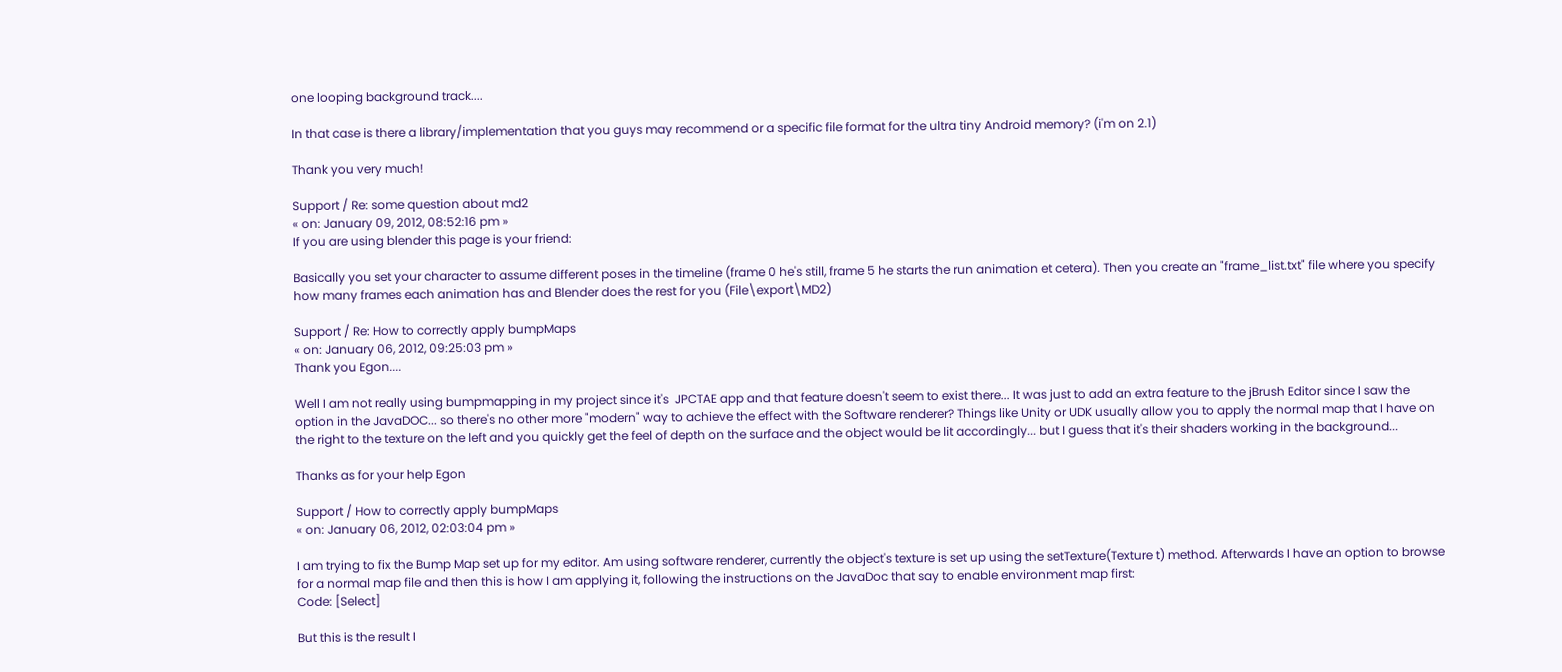one looping background track....

In that case is there a library/implementation that you guys may recommend or a specific file format for the ultra tiny Android memory? (i'm on 2.1)

Thank you very much!

Support / Re: some question about md2
« on: January 09, 2012, 08:52:16 pm »
If you are using blender this page is your friend:

Basically you set your character to assume different poses in the timeline (frame 0 he's still, frame 5 he starts the run animation et cetera). Then you create an "frame_list.txt" file where you specify how many frames each animation has and Blender does the rest for you (File\export\MD2)

Support / Re: How to correctly apply bumpMaps
« on: January 06, 2012, 09:25:03 pm »
Thank you Egon....

Well I am not really using bumpmapping in my project since it's  JPCTAE app and that feature doesn't seem to exist there... It was just to add an extra feature to the jBrush Editor since I saw the option in the JavaDOC... so there's no other more "modern" way to achieve the effect with the Software renderer? Things like Unity or UDK usually allow you to apply the normal map that I have on the right to the texture on the left and you quickly get the feel of depth on the surface and the object would be lit accordingly... but I guess that it's their shaders working in the background...

Thanks as for your help Egon

Support / How to correctly apply bumpMaps
« on: January 06, 2012, 02:03:04 pm »

I am trying to fix the Bump Map set up for my editor. Am using software renderer, currently the object's texture is set up using the setTexture(Texture t) method. Afterwards I have an option to browse for a normal map file and then this is how I am applying it, following the instructions on the JavaDoc that say to enable environment map first:
Code: [Select]

But this is the result I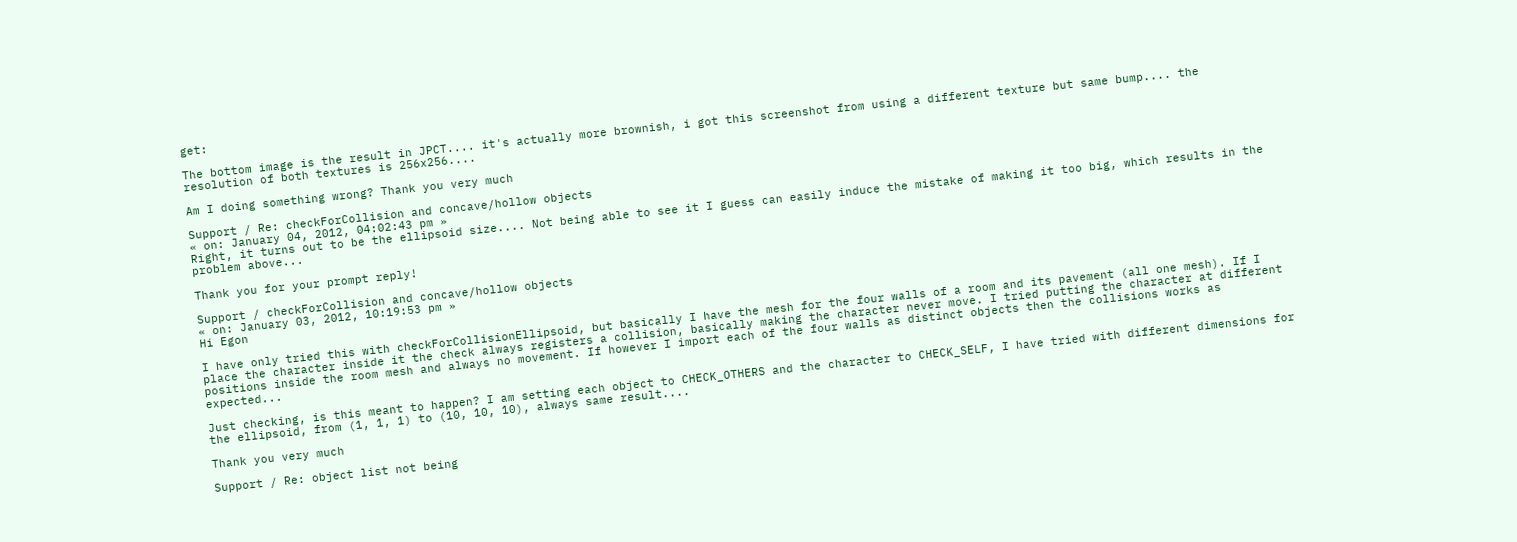get:

The bottom image is the result in JPCT.... it's actually more brownish, i got this screenshot from using a different texture but same bump.... the resolution of both textures is 256x256....

Am I doing something wrong? Thank you very much

Support / Re: checkForCollision and concave/hollow objects
« on: January 04, 2012, 04:02:43 pm »
Right, it turns out to be the ellipsoid size.... Not being able to see it I guess can easily induce the mistake of making it too big, which results in the problem above...

Thank you for your prompt reply!

Support / checkForCollision and concave/hollow objects
« on: January 03, 2012, 10:19:53 pm »
Hi Egon

I have only tried this with checkForCollisionEllipsoid, but basically I have the mesh for the four walls of a room and its pavement (all one mesh). If I place the character inside it the check always registers a collision, basically making the character never move. I tried putting the character at different positions inside the room mesh and always no movement. If however I import each of the four walls as distinct objects then the collisions works as expected...

Just checking, is this meant to happen? I am setting each object to CHECK_OTHERS and the character to CHECK_SELF, I have tried with different dimensions for the ellipsoid, from (1, 1, 1) to (10, 10, 10), always same result....

Thank you very much

Support / Re: object list not being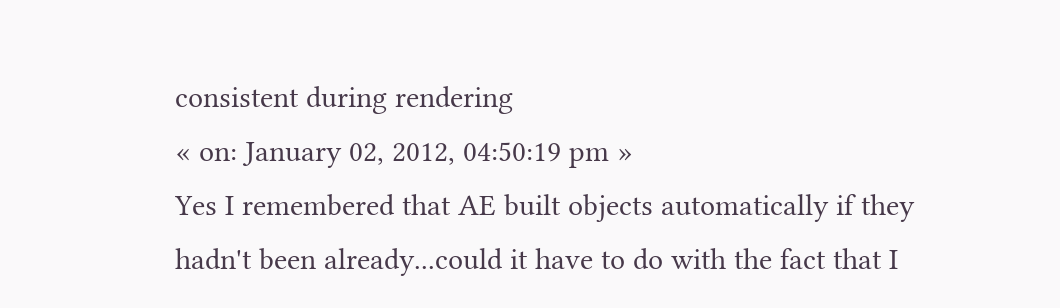consistent during rendering
« on: January 02, 2012, 04:50:19 pm »
Yes I remembered that AE built objects automatically if they hadn't been already...could it have to do with the fact that I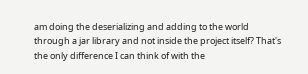am doing the deserializing and adding to the world through a jar library and not inside the project itself? That's the only difference I can think of with the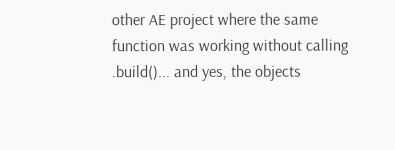other AE project where the same function was working without calling .build()... and yes, the objects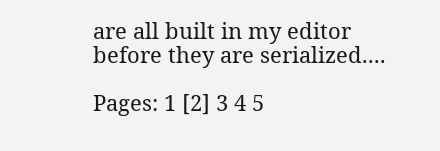are all built in my editor before they are serialized....

Pages: 1 [2] 3 4 5